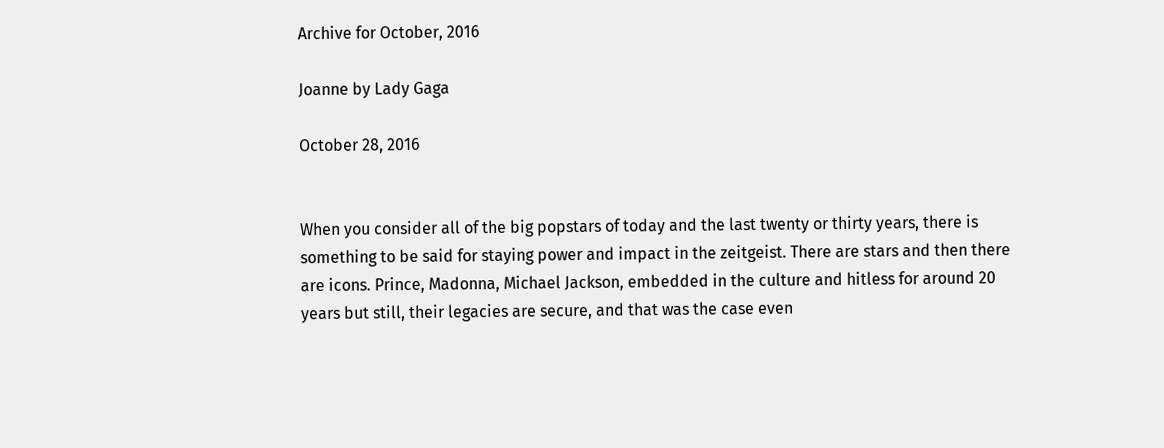Archive for October, 2016

Joanne by Lady Gaga

October 28, 2016


When you consider all of the big popstars of today and the last twenty or thirty years, there is something to be said for staying power and impact in the zeitgeist. There are stars and then there are icons. Prince, Madonna, Michael Jackson, embedded in the culture and hitless for around 20 years but still, their legacies are secure, and that was the case even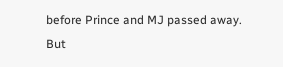before Prince and MJ passed away. But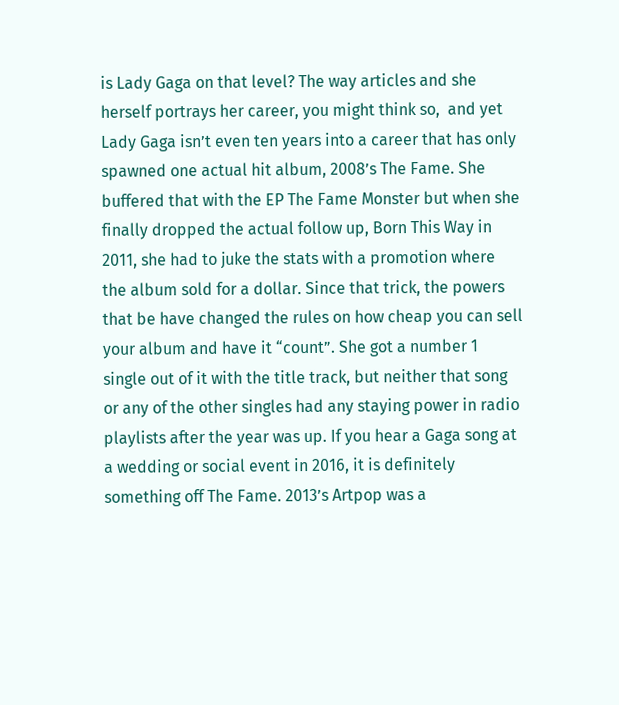is Lady Gaga on that level? The way articles and she herself portrays her career, you might think so,  and yet Lady Gaga isn’t even ten years into a career that has only spawned one actual hit album, 2008’s The Fame. She buffered that with the EP The Fame Monster but when she finally dropped the actual follow up, Born This Way in 2011, she had to juke the stats with a promotion where the album sold for a dollar. Since that trick, the powers that be have changed the rules on how cheap you can sell your album and have it “count”. She got a number 1 single out of it with the title track, but neither that song or any of the other singles had any staying power in radio playlists after the year was up. If you hear a Gaga song at a wedding or social event in 2016, it is definitely something off The Fame. 2013’s Artpop was a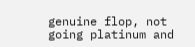genuine flop, not going platinum and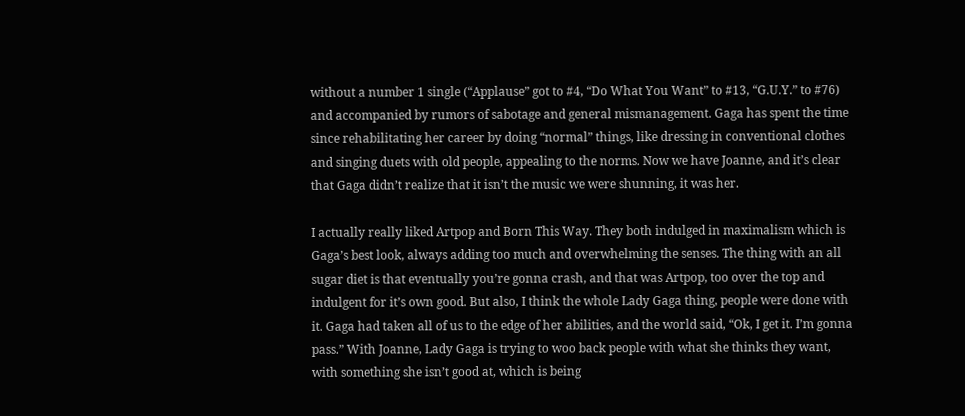without a number 1 single (“Applause” got to #4, “Do What You Want” to #13, “G.U.Y.” to #76) and accompanied by rumors of sabotage and general mismanagement. Gaga has spent the time since rehabilitating her career by doing “normal” things, like dressing in conventional clothes and singing duets with old people, appealing to the norms. Now we have Joanne, and it’s clear that Gaga didn’t realize that it isn’t the music we were shunning, it was her.

I actually really liked Artpop and Born This Way. They both indulged in maximalism which is Gaga’s best look, always adding too much and overwhelming the senses. The thing with an all sugar diet is that eventually you’re gonna crash, and that was Artpop, too over the top and indulgent for it’s own good. But also, I think the whole Lady Gaga thing, people were done with it. Gaga had taken all of us to the edge of her abilities, and the world said, “Ok, I get it. I’m gonna pass.” With Joanne, Lady Gaga is trying to woo back people with what she thinks they want, with something she isn’t good at, which is being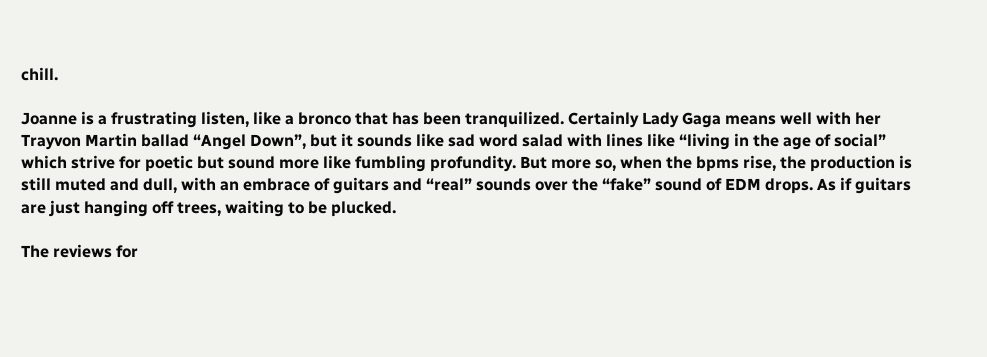chill.

Joanne is a frustrating listen, like a bronco that has been tranquilized. Certainly Lady Gaga means well with her Trayvon Martin ballad “Angel Down”, but it sounds like sad word salad with lines like “living in the age of social” which strive for poetic but sound more like fumbling profundity. But more so, when the bpms rise, the production is still muted and dull, with an embrace of guitars and “real” sounds over the “fake” sound of EDM drops. As if guitars are just hanging off trees, waiting to be plucked.

The reviews for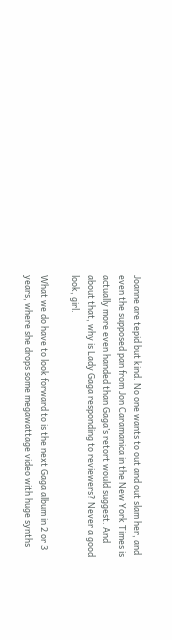Joanne are tepid but kind. No one wants to out and out slam her, and even the supposed pan from Jon Caramanica in the New York Times is actually more even handed than Gaga’s retort would suggest. And about that, why is Lady Gaga responding to reviewers? Never a good look, girl.

What we do have to look forward to is the next Gaga album in 2 or 3 years, where she drops some megawattage video with huge synths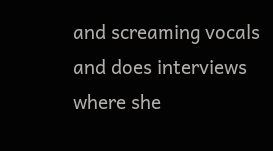and screaming vocals and does interviews where she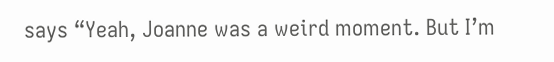says “Yeah, Joanne was a weird moment. But I’m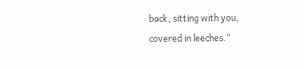back, sitting with you, covered in leeches.”